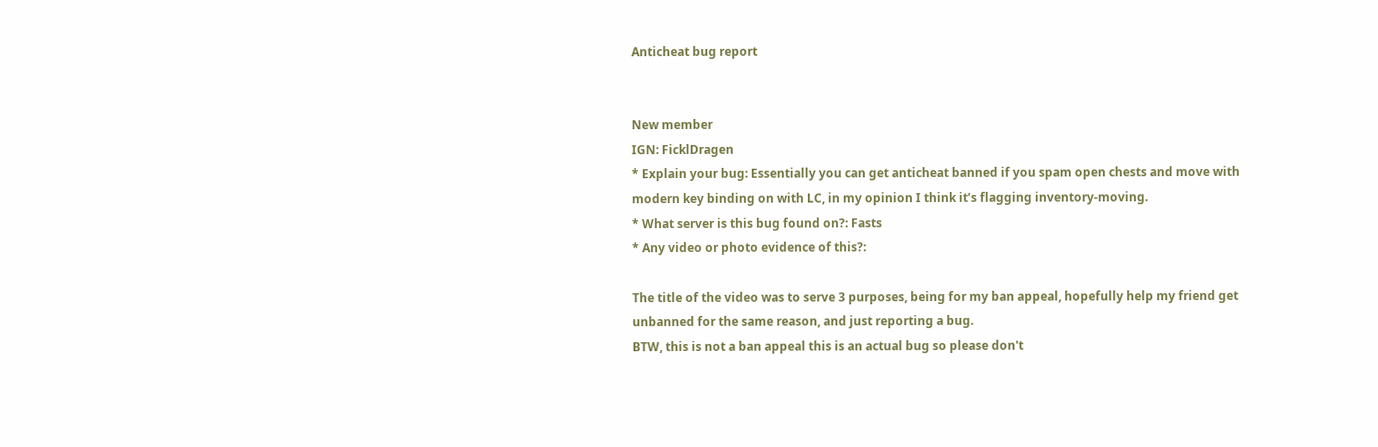Anticheat bug report


New member
IGN: FicklDragen
* Explain your bug: Essentially you can get anticheat banned if you spam open chests and move with modern key binding on with LC, in my opinion I think it’s flagging inventory-moving.
* What server is this bug found on?: Fasts
* Any video or photo evidence of this?:

The title of the video was to serve 3 purposes, being for my ban appeal, hopefully help my friend get unbanned for the same reason, and just reporting a bug.
BTW, this is not a ban appeal this is an actual bug so please don't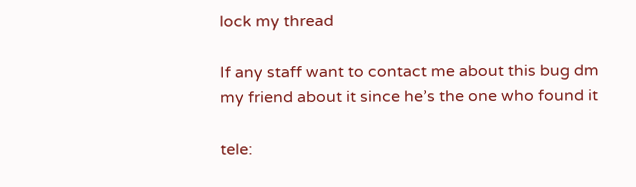lock my thread

If any staff want to contact me about this bug dm my friend about it since he’s the one who found it

tele: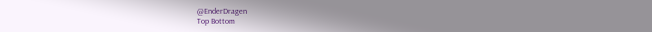@EnderDragen
Top Bottom